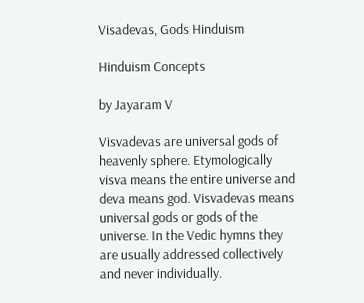Visadevas, Gods Hinduism

Hinduism Concepts

by Jayaram V

Visvadevas are universal gods of heavenly sphere. Etymologically visva means the entire universe and deva means god. Visvadevas means universal gods or gods of the universe. In the Vedic hymns they are usually addressed collectively and never individually.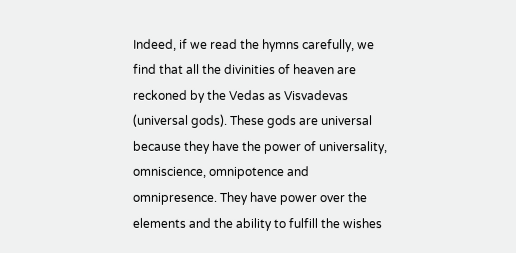Indeed, if we read the hymns carefully, we find that all the divinities of heaven are reckoned by the Vedas as Visvadevas (universal gods). These gods are universal because they have the power of universality, omniscience, omnipotence and omnipresence. They have power over the elements and the ability to fulfill the wishes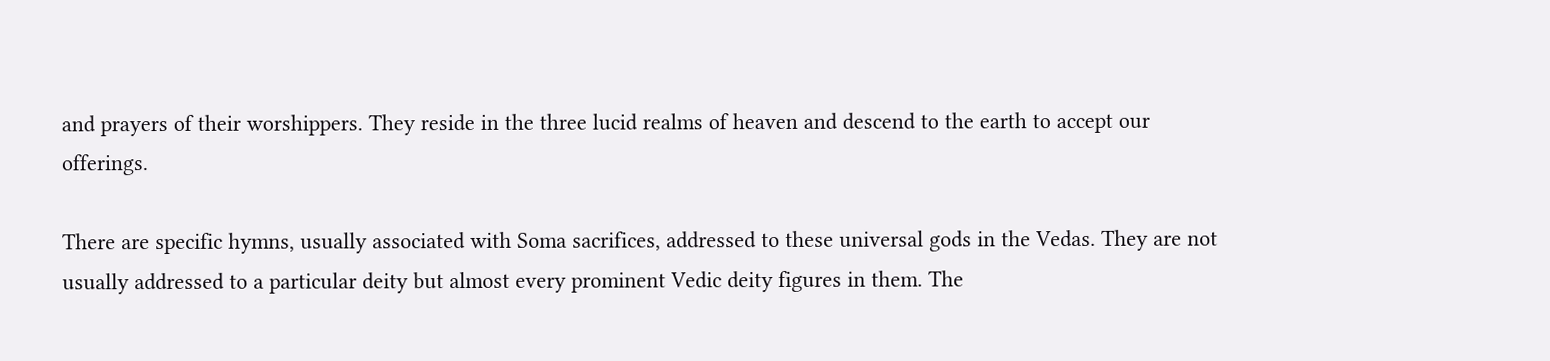and prayers of their worshippers. They reside in the three lucid realms of heaven and descend to the earth to accept our offerings.

There are specific hymns, usually associated with Soma sacrifices, addressed to these universal gods in the Vedas. They are not usually addressed to a particular deity but almost every prominent Vedic deity figures in them. The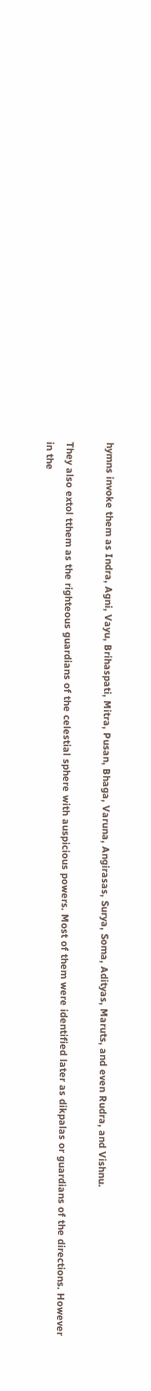hymns invoke them as Indra, Agni, Vayu, Brihaspati, Mitra, Pusan, Bhaga, Varuna, Angirasas, Surya, Soma, Adityas, Maruts, and even Rudra, and Vishnu.

They also extol tthem as the righteous guardians of the celestial sphere with auspicious powers. Most of them were identified later as dikpalas or guardians of the directions. However in the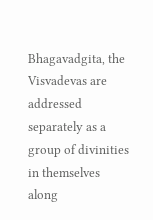Bhagavadgita, the Visvadevas are addressed separately as a group of divinities in themselves along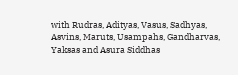with Rudras, Adityas, Vasus, Sadhyas, Asvins, Maruts, Usampahs, Gandharvas, Yaksas and Asura Siddhas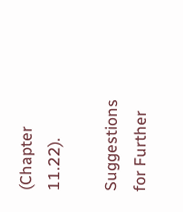(Chapter 11.22).

Suggestions for Further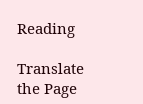Reading

Translate the Page